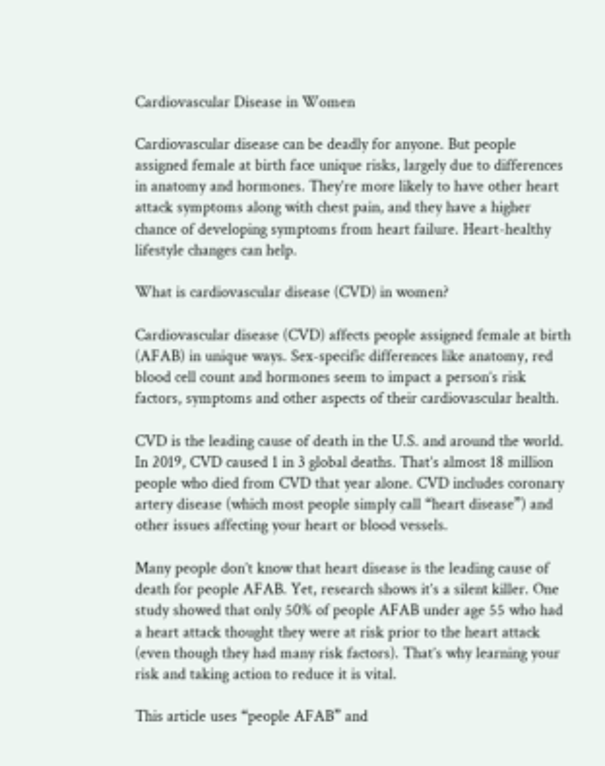Cardiovascular Disease in Women

Cardiovascular disease can be deadly for anyone. But people assigned female at birth face unique risks, largely due to differences in anatomy and hormones. They’re more likely to have other heart attack symptoms along with chest pain, and they have a higher chance of developing symptoms from heart failure. Heart-healthy lifestyle changes can help.

What is cardiovascular disease (CVD) in women?

Cardiovascular disease (CVD) affects people assigned female at birth (AFAB) in unique ways. Sex-specific differences like anatomy, red blood cell count and hormones seem to impact a person’s risk factors, symptoms and other aspects of their cardiovascular health.

CVD is the leading cause of death in the U.S. and around the world. In 2019, CVD caused 1 in 3 global deaths. That’s almost 18 million people who died from CVD that year alone. CVD includes coronary artery disease (which most people simply call “heart disease”) and other issues affecting your heart or blood vessels.

Many people don’t know that heart disease is the leading cause of death for people AFAB. Yet, research shows it’s a silent killer. One study showed that only 50% of people AFAB under age 55 who had a heart attack thought they were at risk prior to the heart attack (even though they had many risk factors). That’s why learning your risk and taking action to reduce it is vital.

This article uses “people AFAB” and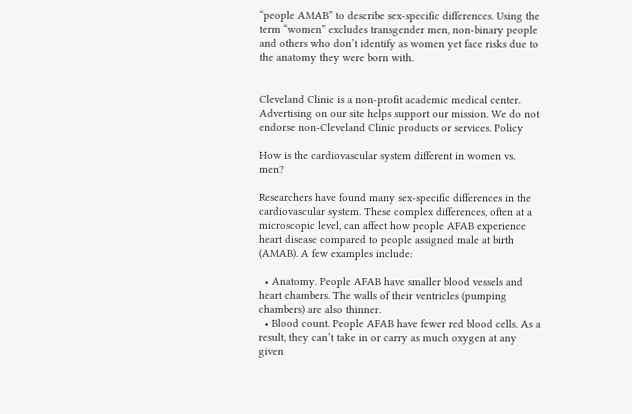“people AMAB” to describe sex-specific differences. Using the term “women” excludes transgender men, non-binary people and others who don’t identify as women yet face risks due to the anatomy they were born with.


Cleveland Clinic is a non-profit academic medical center. Advertising on our site helps support our mission. We do not endorse non-Cleveland Clinic products or services. Policy

How is the cardiovascular system different in women vs. men?

Researchers have found many sex-specific differences in the cardiovascular system. These complex differences, often at a microscopic level, can affect how people AFAB experience heart disease compared to people assigned male at birth (AMAB). A few examples include:

  • Anatomy. People AFAB have smaller blood vessels and heart chambers. The walls of their ventricles (pumping chambers) are also thinner.
  • Blood count. People AFAB have fewer red blood cells. As a result, they can’t take in or carry as much oxygen at any given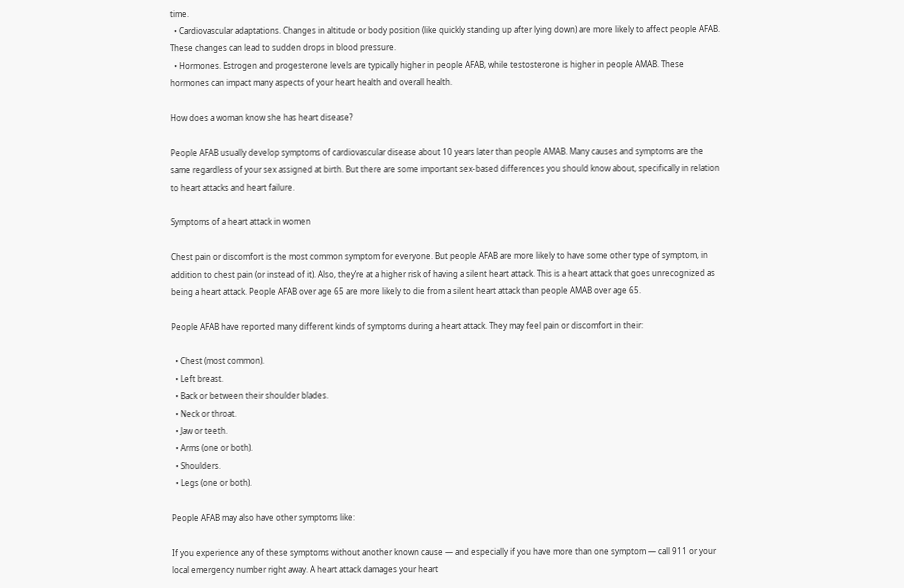time.
  • Cardiovascular adaptations. Changes in altitude or body position (like quickly standing up after lying down) are more likely to affect people AFAB. These changes can lead to sudden drops in blood pressure.
  • Hormones. Estrogen and progesterone levels are typically higher in people AFAB, while testosterone is higher in people AMAB. These hormones can impact many aspects of your heart health and overall health.

How does a woman know she has heart disease?

People AFAB usually develop symptoms of cardiovascular disease about 10 years later than people AMAB. Many causes and symptoms are the same regardless of your sex assigned at birth. But there are some important sex-based differences you should know about, specifically in relation to heart attacks and heart failure.

Symptoms of a heart attack in women

Chest pain or discomfort is the most common symptom for everyone. But people AFAB are more likely to have some other type of symptom, in addition to chest pain (or instead of it). Also, they’re at a higher risk of having a silent heart attack. This is a heart attack that goes unrecognized as being a heart attack. People AFAB over age 65 are more likely to die from a silent heart attack than people AMAB over age 65.

People AFAB have reported many different kinds of symptoms during a heart attack. They may feel pain or discomfort in their:

  • Chest (most common).
  • Left breast.
  • Back or between their shoulder blades.
  • Neck or throat.
  • Jaw or teeth.
  • Arms (one or both).
  • Shoulders.
  • Legs (one or both).

People AFAB may also have other symptoms like:

If you experience any of these symptoms without another known cause — and especially if you have more than one symptom — call 911 or your local emergency number right away. A heart attack damages your heart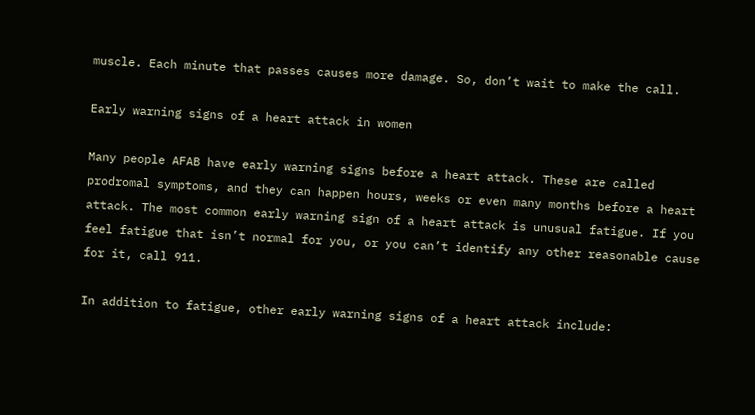muscle. Each minute that passes causes more damage. So, don’t wait to make the call.

Early warning signs of a heart attack in women

Many people AFAB have early warning signs before a heart attack. These are called prodromal symptoms, and they can happen hours, weeks or even many months before a heart attack. The most common early warning sign of a heart attack is unusual fatigue. If you feel fatigue that isn’t normal for you, or you can’t identify any other reasonable cause for it, call 911.

In addition to fatigue, other early warning signs of a heart attack include: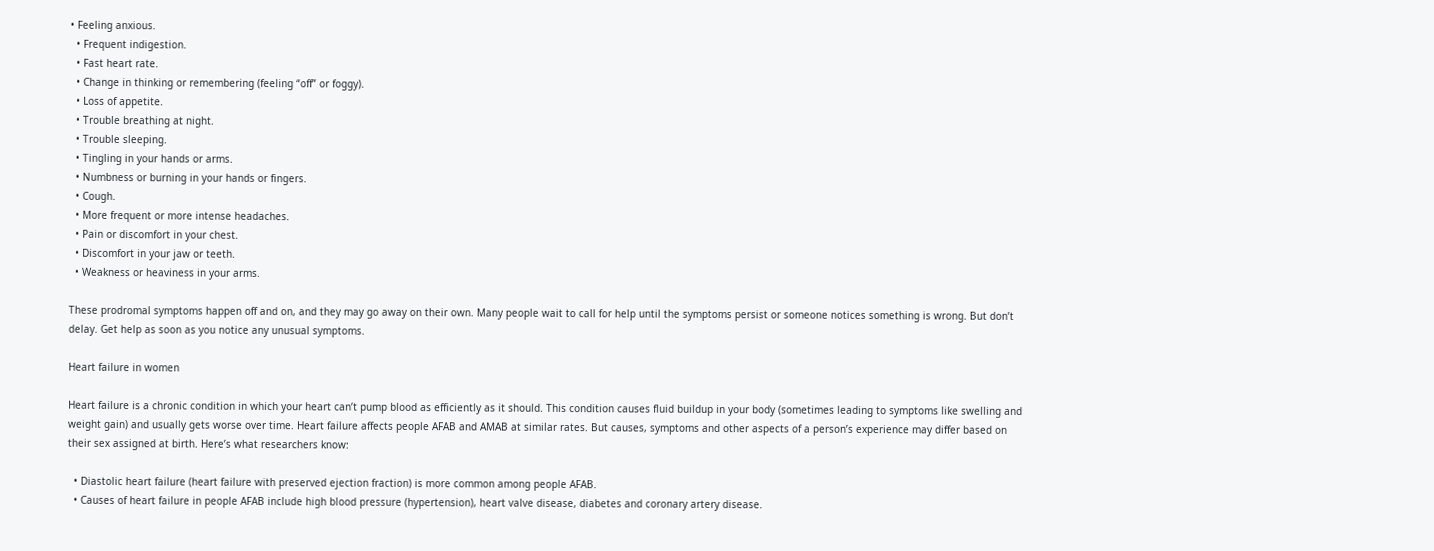• Feeling anxious.
  • Frequent indigestion.
  • Fast heart rate.
  • Change in thinking or remembering (feeling “off” or foggy).
  • Loss of appetite.
  • Trouble breathing at night.
  • Trouble sleeping.
  • Tingling in your hands or arms.
  • Numbness or burning in your hands or fingers.
  • Cough.
  • More frequent or more intense headaches.
  • Pain or discomfort in your chest.
  • Discomfort in your jaw or teeth.
  • Weakness or heaviness in your arms.

These prodromal symptoms happen off and on, and they may go away on their own. Many people wait to call for help until the symptoms persist or someone notices something is wrong. But don’t delay. Get help as soon as you notice any unusual symptoms.

Heart failure in women

Heart failure is a chronic condition in which your heart can’t pump blood as efficiently as it should. This condition causes fluid buildup in your body (sometimes leading to symptoms like swelling and weight gain) and usually gets worse over time. Heart failure affects people AFAB and AMAB at similar rates. But causes, symptoms and other aspects of a person’s experience may differ based on their sex assigned at birth. Here’s what researchers know:

  • Diastolic heart failure (heart failure with preserved ejection fraction) is more common among people AFAB.
  • Causes of heart failure in people AFAB include high blood pressure (hypertension), heart valve disease, diabetes and coronary artery disease.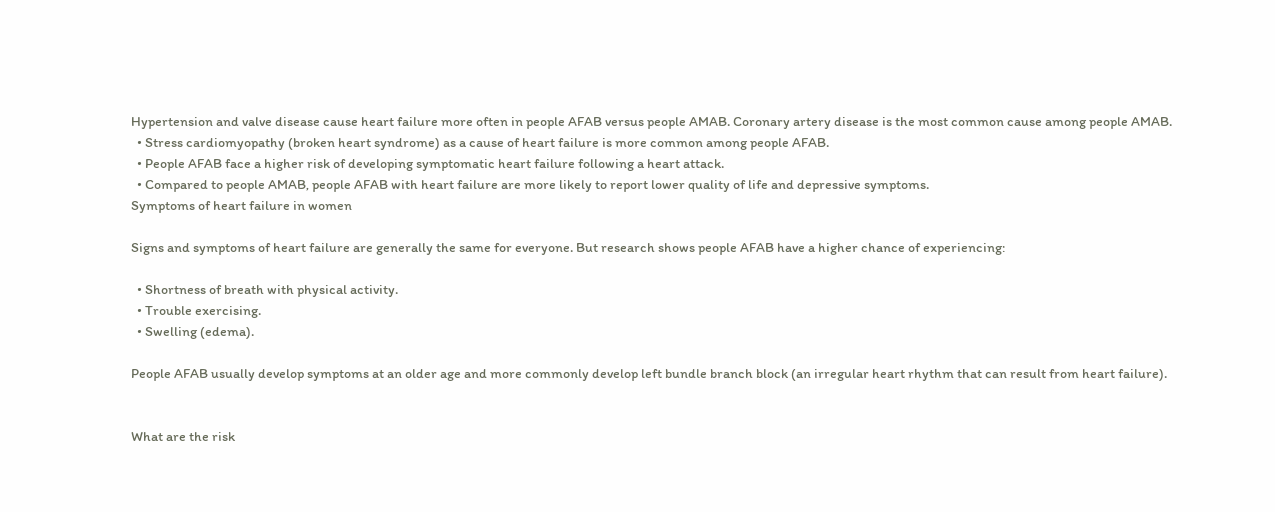Hypertension and valve disease cause heart failure more often in people AFAB versus people AMAB. Coronary artery disease is the most common cause among people AMAB.
  • Stress cardiomyopathy (broken heart syndrome) as a cause of heart failure is more common among people AFAB.
  • People AFAB face a higher risk of developing symptomatic heart failure following a heart attack.
  • Compared to people AMAB, people AFAB with heart failure are more likely to report lower quality of life and depressive symptoms.
Symptoms of heart failure in women

Signs and symptoms of heart failure are generally the same for everyone. But research shows people AFAB have a higher chance of experiencing:

  • Shortness of breath with physical activity.
  • Trouble exercising.
  • Swelling (edema).

People AFAB usually develop symptoms at an older age and more commonly develop left bundle branch block (an irregular heart rhythm that can result from heart failure).


What are the risk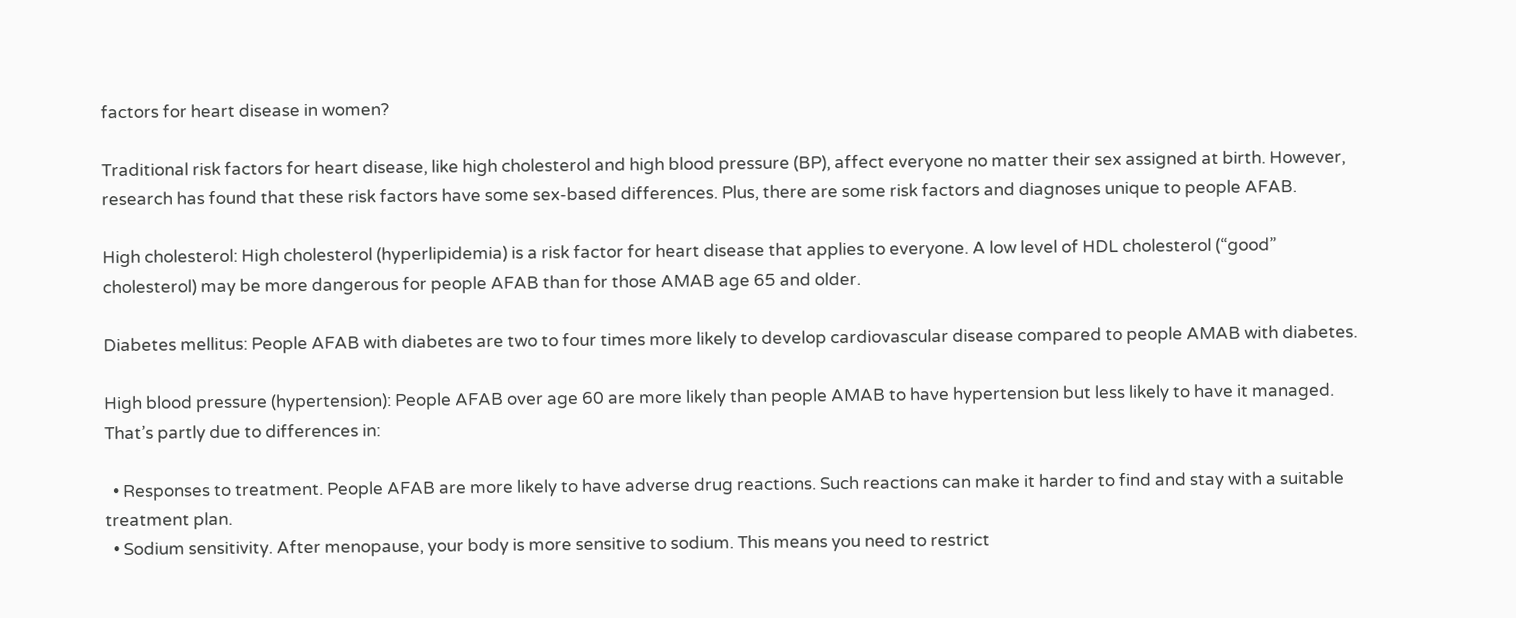factors for heart disease in women?

Traditional risk factors for heart disease, like high cholesterol and high blood pressure (BP), affect everyone no matter their sex assigned at birth. However, research has found that these risk factors have some sex-based differences. Plus, there are some risk factors and diagnoses unique to people AFAB.

High cholesterol: High cholesterol (hyperlipidemia) is a risk factor for heart disease that applies to everyone. A low level of HDL cholesterol (“good” cholesterol) may be more dangerous for people AFAB than for those AMAB age 65 and older.

Diabetes mellitus: People AFAB with diabetes are two to four times more likely to develop cardiovascular disease compared to people AMAB with diabetes.

High blood pressure (hypertension): People AFAB over age 60 are more likely than people AMAB to have hypertension but less likely to have it managed. That’s partly due to differences in:

  • Responses to treatment. People AFAB are more likely to have adverse drug reactions. Such reactions can make it harder to find and stay with a suitable treatment plan.
  • Sodium sensitivity. After menopause, your body is more sensitive to sodium. This means you need to restrict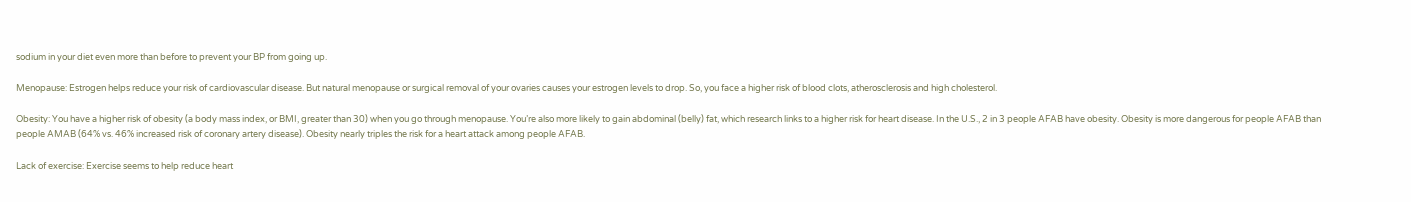sodium in your diet even more than before to prevent your BP from going up.

Menopause: Estrogen helps reduce your risk of cardiovascular disease. But natural menopause or surgical removal of your ovaries causes your estrogen levels to drop. So, you face a higher risk of blood clots, atherosclerosis and high cholesterol.

Obesity: You have a higher risk of obesity (a body mass index, or BMI, greater than 30) when you go through menopause. You’re also more likely to gain abdominal (belly) fat, which research links to a higher risk for heart disease. In the U.S., 2 in 3 people AFAB have obesity. Obesity is more dangerous for people AFAB than people AMAB (64% vs. 46% increased risk of coronary artery disease). Obesity nearly triples the risk for a heart attack among people AFAB.

Lack of exercise: Exercise seems to help reduce heart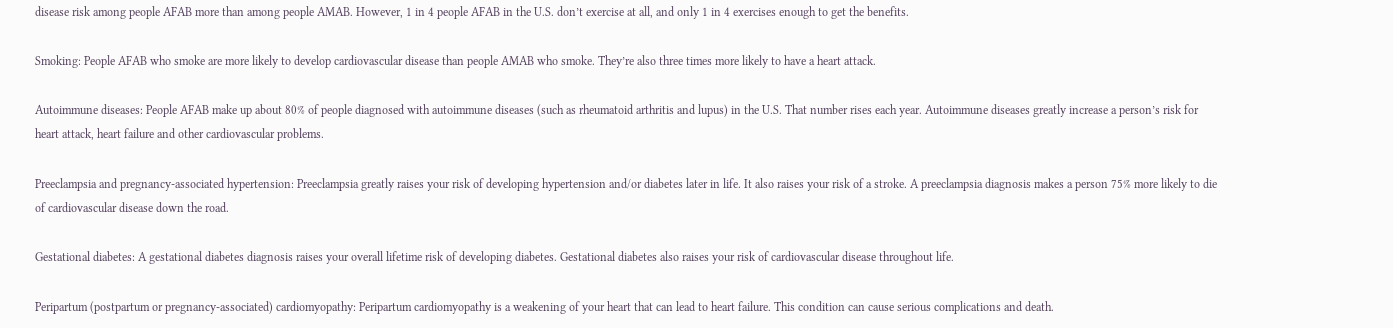disease risk among people AFAB more than among people AMAB. However, 1 in 4 people AFAB in the U.S. don’t exercise at all, and only 1 in 4 exercises enough to get the benefits.

Smoking: People AFAB who smoke are more likely to develop cardiovascular disease than people AMAB who smoke. They’re also three times more likely to have a heart attack.

Autoimmune diseases: People AFAB make up about 80% of people diagnosed with autoimmune diseases (such as rheumatoid arthritis and lupus) in the U.S. That number rises each year. Autoimmune diseases greatly increase a person’s risk for heart attack, heart failure and other cardiovascular problems.

Preeclampsia and pregnancy-associated hypertension: Preeclampsia greatly raises your risk of developing hypertension and/or diabetes later in life. It also raises your risk of a stroke. A preeclampsia diagnosis makes a person 75% more likely to die of cardiovascular disease down the road.

Gestational diabetes: A gestational diabetes diagnosis raises your overall lifetime risk of developing diabetes. Gestational diabetes also raises your risk of cardiovascular disease throughout life.

Peripartum (postpartum or pregnancy-associated) cardiomyopathy: Peripartum cardiomyopathy is a weakening of your heart that can lead to heart failure. This condition can cause serious complications and death.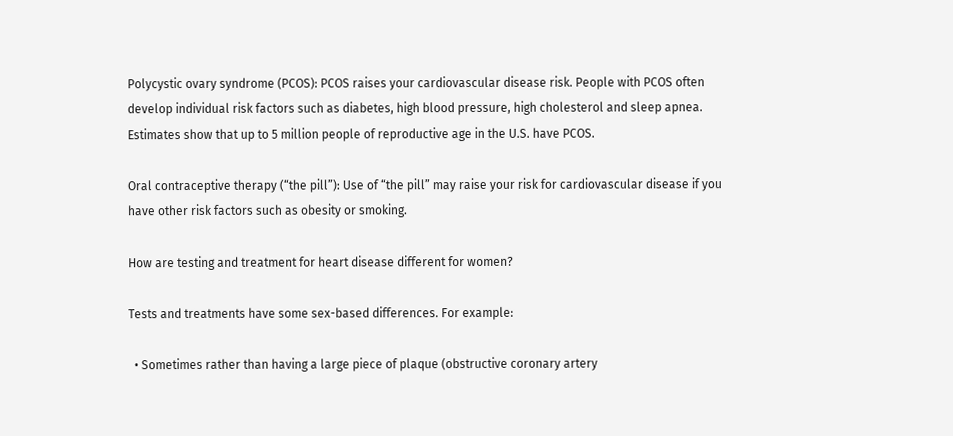Polycystic ovary syndrome (PCOS): PCOS raises your cardiovascular disease risk. People with PCOS often develop individual risk factors such as diabetes, high blood pressure, high cholesterol and sleep apnea. Estimates show that up to 5 million people of reproductive age in the U.S. have PCOS.

Oral contraceptive therapy (“the pill”): Use of “the pill” may raise your risk for cardiovascular disease if you have other risk factors such as obesity or smoking.

How are testing and treatment for heart disease different for women?

Tests and treatments have some sex-based differences. For example:

  • Sometimes rather than having a large piece of plaque (obstructive coronary artery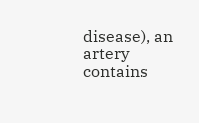disease), an artery contains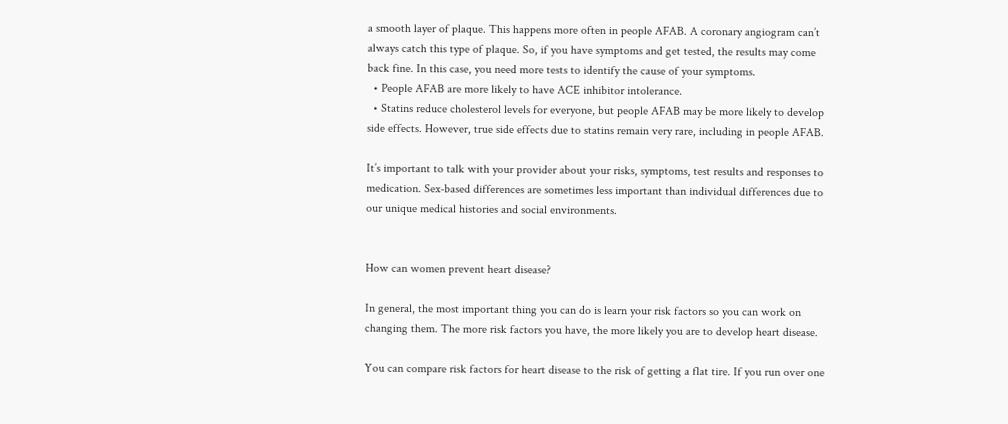a smooth layer of plaque. This happens more often in people AFAB. A coronary angiogram can’t always catch this type of plaque. So, if you have symptoms and get tested, the results may come back fine. In this case, you need more tests to identify the cause of your symptoms.
  • People AFAB are more likely to have ACE inhibitor intolerance.
  • Statins reduce cholesterol levels for everyone, but people AFAB may be more likely to develop side effects. However, true side effects due to statins remain very rare, including in people AFAB.

It’s important to talk with your provider about your risks, symptoms, test results and responses to medication. Sex-based differences are sometimes less important than individual differences due to our unique medical histories and social environments.


How can women prevent heart disease?

In general, the most important thing you can do is learn your risk factors so you can work on changing them. The more risk factors you have, the more likely you are to develop heart disease.

You can compare risk factors for heart disease to the risk of getting a flat tire. If you run over one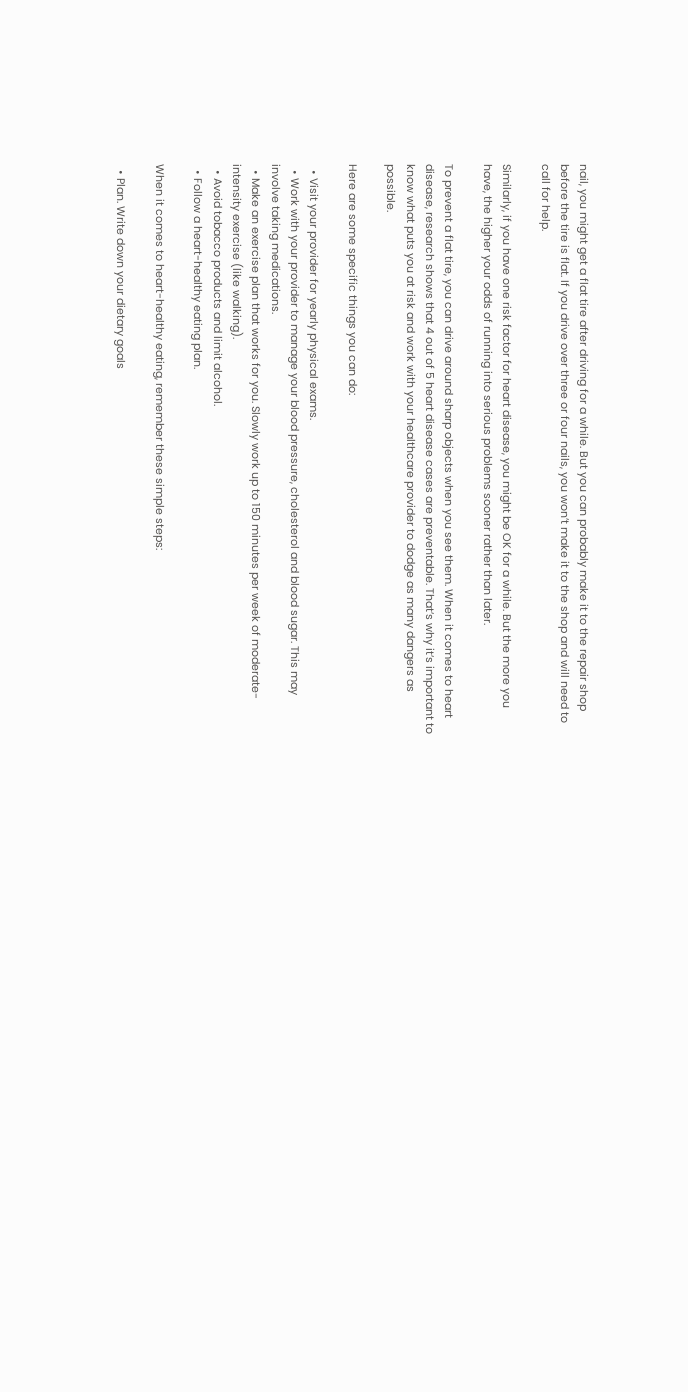nail, you might get a flat tire after driving for a while. But you can probably make it to the repair shop before the tire is flat. If you drive over three or four nails, you won’t make it to the shop and will need to call for help.

Similarly, if you have one risk factor for heart disease, you might be OK for a while. But the more you have, the higher your odds of running into serious problems sooner rather than later.

To prevent a flat tire, you can drive around sharp objects when you see them. When it comes to heart disease, research shows that 4 out of 5 heart disease cases are preventable. That’s why it’s important to know what puts you at risk and work with your healthcare provider to dodge as many dangers as possible.

Here are some specific things you can do:

  • Visit your provider for yearly physical exams.
  • Work with your provider to manage your blood pressure, cholesterol and blood sugar. This may involve taking medications.
  • Make an exercise plan that works for you. Slowly work up to 150 minutes per week of moderate-intensity exercise (like walking).
  • Avoid tobacco products and limit alcohol.
  • Follow a heart-healthy eating plan.

When it comes to heart-healthy eating, remember these simple steps:

  • Plan. Write down your dietary goals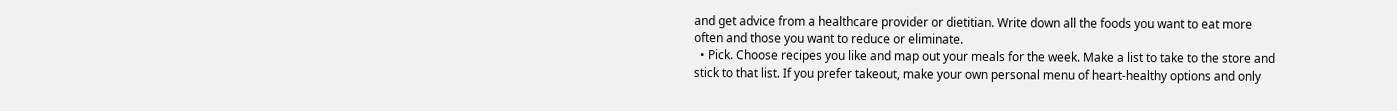and get advice from a healthcare provider or dietitian. Write down all the foods you want to eat more often and those you want to reduce or eliminate.
  • Pick. Choose recipes you like and map out your meals for the week. Make a list to take to the store and stick to that list. If you prefer takeout, make your own personal menu of heart-healthy options and only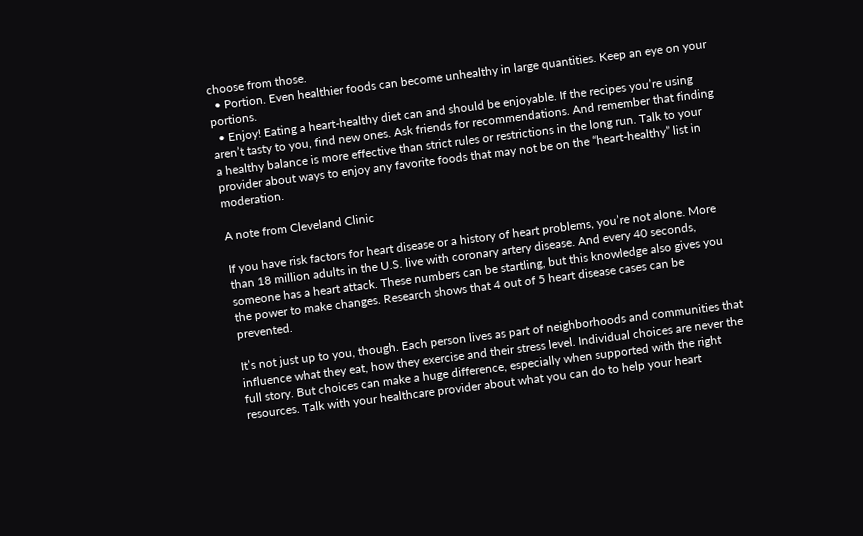choose from those.
  • Portion. Even healthier foods can become unhealthy in large quantities. Keep an eye on your portions.
  • Enjoy! Eating a heart-healthy diet can and should be enjoyable. If the recipes you’re using aren’t tasty to you, find new ones. Ask friends for recommendations. And remember that finding a healthy balance is more effective than strict rules or restrictions in the long run. Talk to your provider about ways to enjoy any favorite foods that may not be on the “heart-healthy” list in moderation.

A note from Cleveland Clinic

If you have risk factors for heart disease or a history of heart problems, you’re not alone. More than 18 million adults in the U.S. live with coronary artery disease. And every 40 seconds, someone has a heart attack. These numbers can be startling, but this knowledge also gives you the power to make changes. Research shows that 4 out of 5 heart disease cases can be prevented.

It’s not just up to you, though. Each person lives as part of neighborhoods and communities that influence what they eat, how they exercise and their stress level. Individual choices are never the full story. But choices can make a huge difference, especially when supported with the right resources. Talk with your healthcare provider about what you can do to help your heart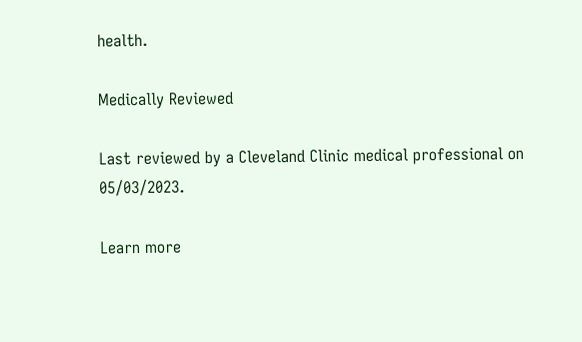health.

Medically Reviewed

Last reviewed by a Cleveland Clinic medical professional on 05/03/2023.

Learn more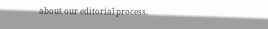about our editorial process.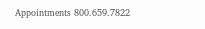Appointments 800.659.7822